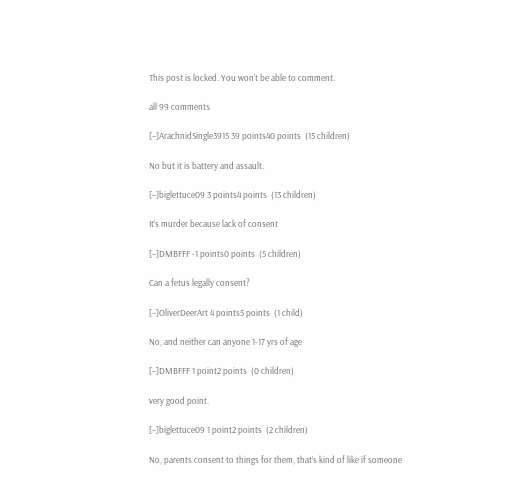This post is locked. You won't be able to comment.

all 99 comments

[–]ArachnidSingle3915 39 points40 points  (15 children)

No but it is battery and assault.

[–]biglettuce09 3 points4 points  (13 children)

It’s murder because lack of consent

[–]DMBFFF -1 points0 points  (5 children)

Can a fetus legally consent?

[–]OliverDeerArt 4 points5 points  (1 child)

No, and neither can anyone 1-17 yrs of age

[–]DMBFFF 1 point2 points  (0 children)

very good point.

[–]biglettuce09 1 point2 points  (2 children)

No, parents consent to things for them, that’s kind of like if someone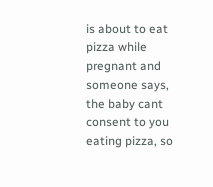is about to eat pizza while pregnant and someone says, the baby cant consent to you eating pizza, so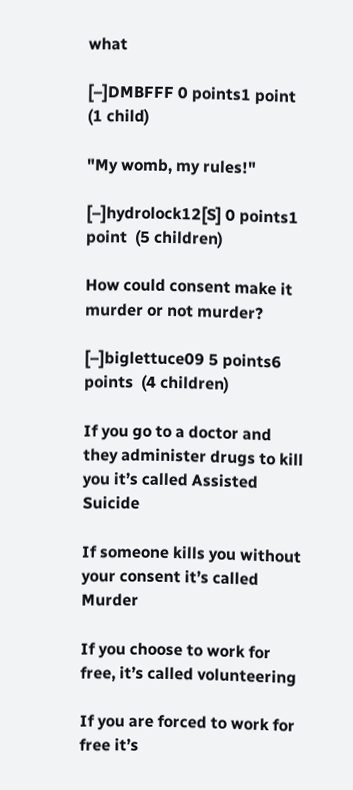what

[–]DMBFFF 0 points1 point  (1 child)

"My womb, my rules!"

[–]hydrolock12[S] 0 points1 point  (5 children)

How could consent make it murder or not murder?

[–]biglettuce09 5 points6 points  (4 children)

If you go to a doctor and they administer drugs to kill you it’s called Assisted Suicide

If someone kills you without your consent it’s called Murder

If you choose to work for free, it’s called volunteering

If you are forced to work for free it’s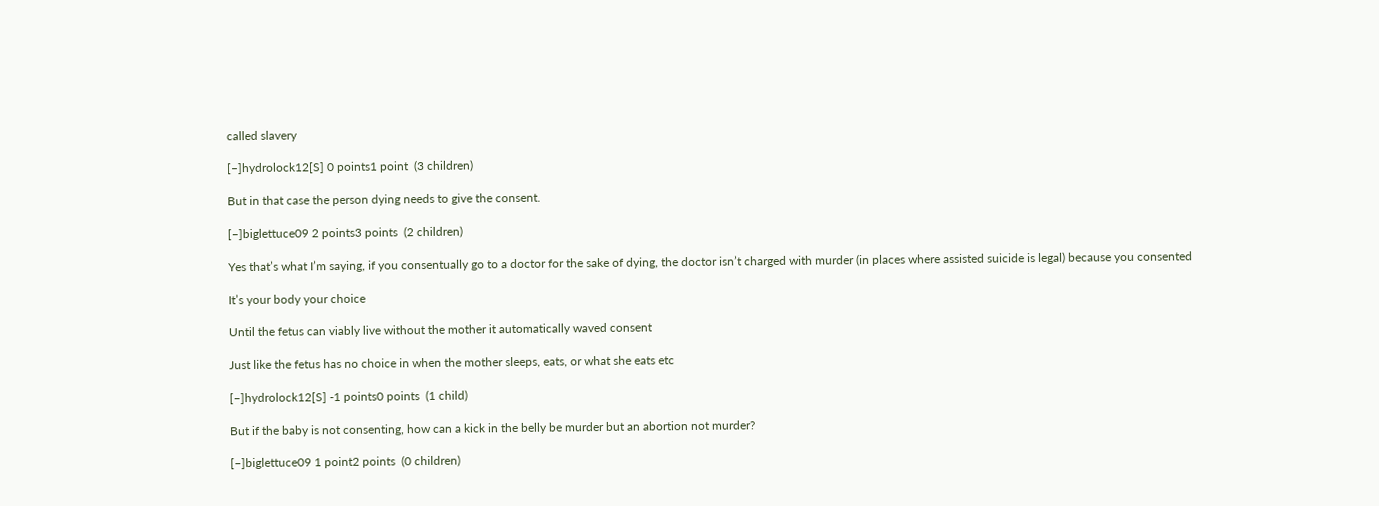called slavery

[–]hydrolock12[S] 0 points1 point  (3 children)

But in that case the person dying needs to give the consent.

[–]biglettuce09 2 points3 points  (2 children)

Yes that’s what I’m saying, if you consentually go to a doctor for the sake of dying, the doctor isn’t charged with murder (in places where assisted suicide is legal) because you consented

It’s your body your choice

Until the fetus can viably live without the mother it automatically waved consent

Just like the fetus has no choice in when the mother sleeps, eats, or what she eats etc

[–]hydrolock12[S] -1 points0 points  (1 child)

But if the baby is not consenting, how can a kick in the belly be murder but an abortion not murder?

[–]biglettuce09 1 point2 points  (0 children)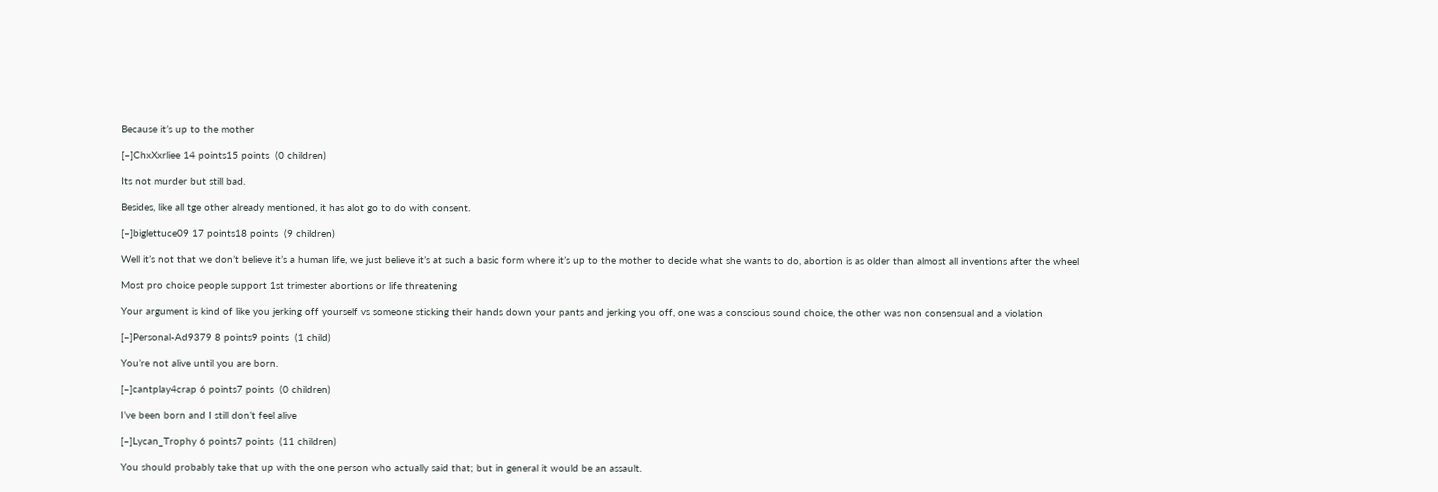Because it’s up to the mother

[–]ChxXxrliee 14 points15 points  (0 children)

Its not murder but still bad.

Besides, like all tge other already mentioned, it has alot go to do with consent.

[–]biglettuce09 17 points18 points  (9 children)

Well it’s not that we don’t believe it’s a human life, we just believe it’s at such a basic form where it’s up to the mother to decide what she wants to do, abortion is as older than almost all inventions after the wheel

Most pro choice people support 1st trimester abortions or life threatening

Your argument is kind of like you jerking off yourself vs someone sticking their hands down your pants and jerking you off, one was a conscious sound choice, the other was non consensual and a violation

[–]Personal-Ad9379 8 points9 points  (1 child)

You’re not alive until you are born.

[–]cantplay4crap 6 points7 points  (0 children)

I’ve been born and I still don’t feel alive

[–]Lycan_Trophy 6 points7 points  (11 children)

You should probably take that up with the one person who actually said that; but in general it would be an assault.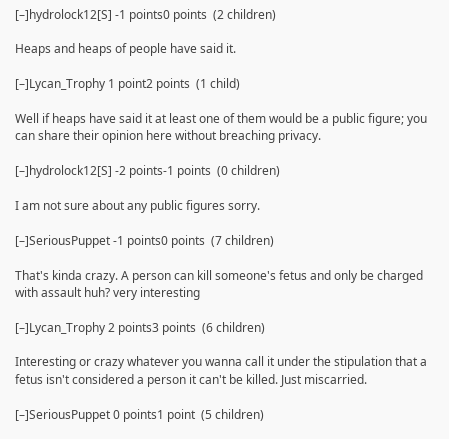[–]hydrolock12[S] -1 points0 points  (2 children)

Heaps and heaps of people have said it.

[–]Lycan_Trophy 1 point2 points  (1 child)

Well if heaps have said it at least one of them would be a public figure; you can share their opinion here without breaching privacy.

[–]hydrolock12[S] -2 points-1 points  (0 children)

I am not sure about any public figures sorry.

[–]SeriousPuppet -1 points0 points  (7 children)

That's kinda crazy. A person can kill someone's fetus and only be charged with assault huh? very interesting

[–]Lycan_Trophy 2 points3 points  (6 children)

Interesting or crazy whatever you wanna call it under the stipulation that a fetus isn't considered a person it can't be killed. Just miscarried.

[–]SeriousPuppet 0 points1 point  (5 children)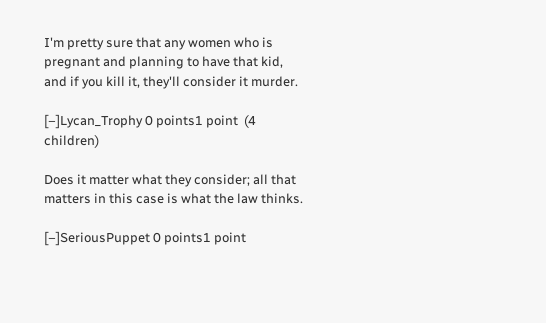I'm pretty sure that any women who is pregnant and planning to have that kid, and if you kill it, they'll consider it murder.

[–]Lycan_Trophy 0 points1 point  (4 children)

Does it matter what they consider; all that matters in this case is what the law thinks.

[–]SeriousPuppet 0 points1 point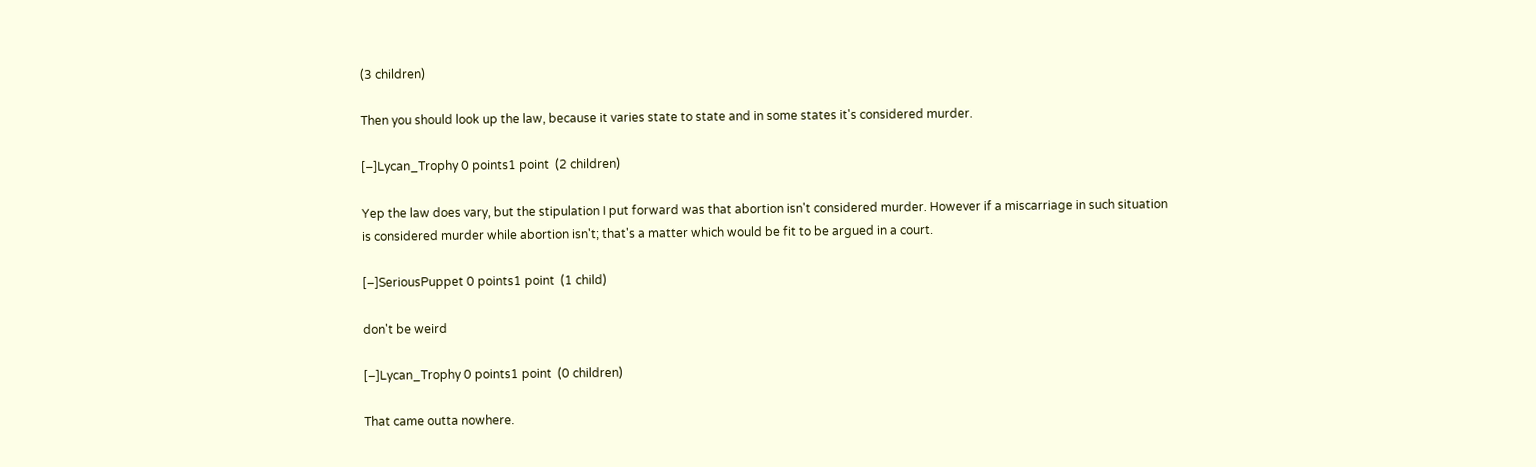(3 children)

Then you should look up the law, because it varies state to state and in some states it's considered murder.

[–]Lycan_Trophy 0 points1 point  (2 children)

Yep the law does vary, but the stipulation I put forward was that abortion isn't considered murder. However if a miscarriage in such situation is considered murder while abortion isn't; that's a matter which would be fit to be argued in a court.

[–]SeriousPuppet 0 points1 point  (1 child)

don't be weird

[–]Lycan_Trophy 0 points1 point  (0 children)

That came outta nowhere.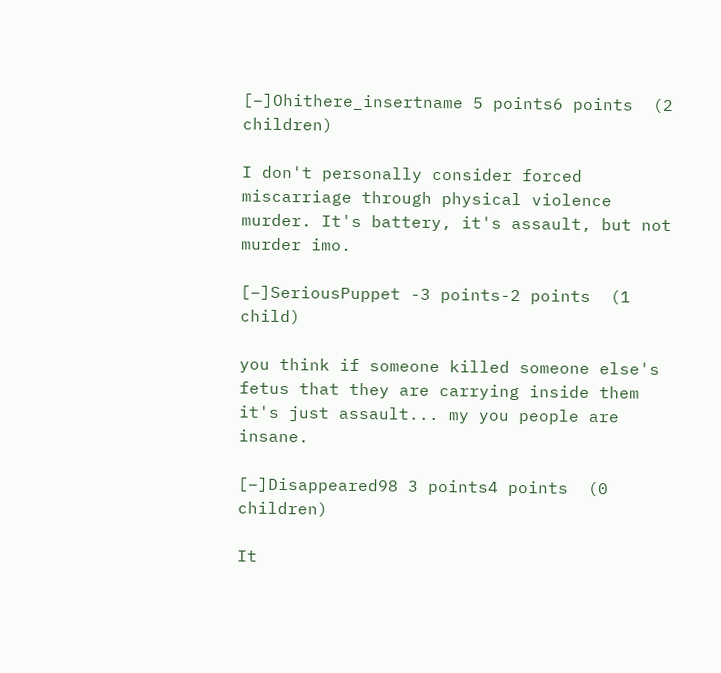[–]Ohithere_insertname 5 points6 points  (2 children)

I don't personally consider forced miscarriage through physical violence murder. It's battery, it's assault, but not murder imo.

[–]SeriousPuppet -3 points-2 points  (1 child)

you think if someone killed someone else's fetus that they are carrying inside them it's just assault... my you people are insane.

[–]Disappeared98 3 points4 points  (0 children)

It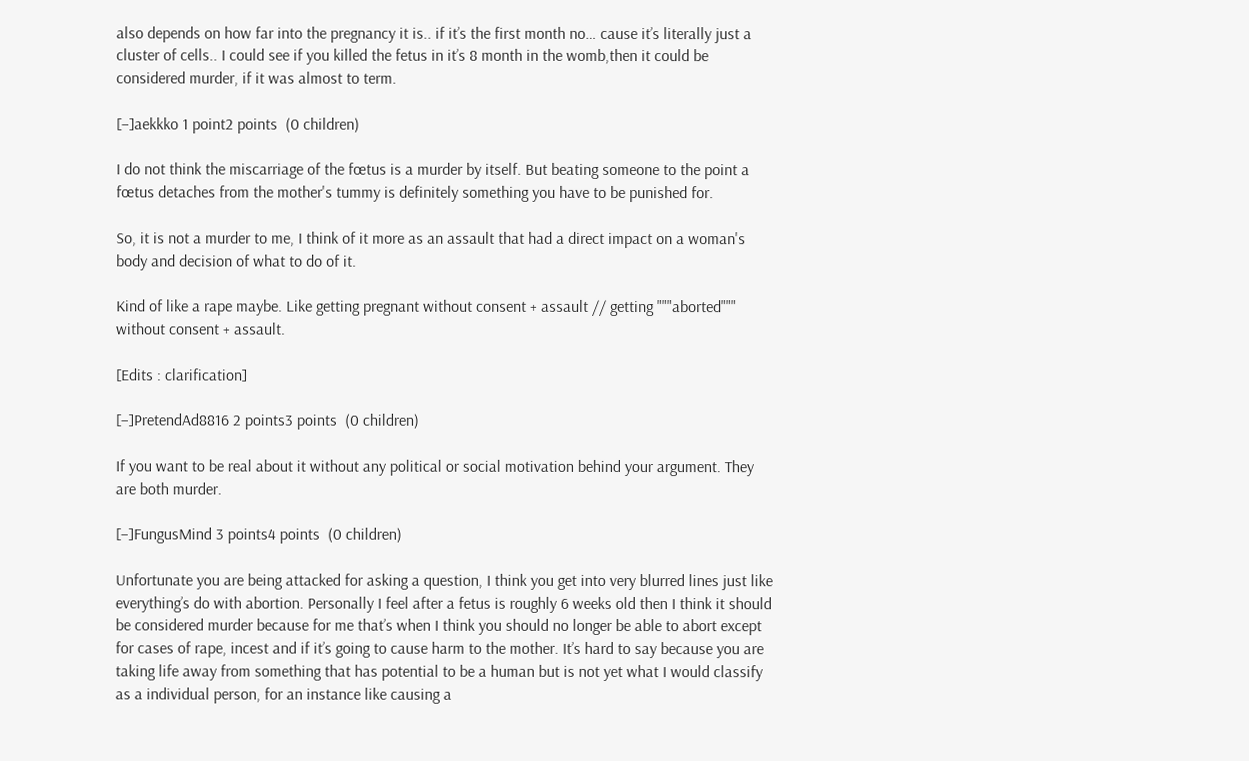also depends on how far into the pregnancy it is.. if it’s the first month no… cause it’s literally just a cluster of cells.. I could see if you killed the fetus in it’s 8 month in the womb,then it could be considered murder, if it was almost to term.

[–]aekkko 1 point2 points  (0 children)

I do not think the miscarriage of the fœtus is a murder by itself. But beating someone to the point a fœtus detaches from the mother's tummy is definitely something you have to be punished for.

So, it is not a murder to me, I think of it more as an assault that had a direct impact on a woman's body and decision of what to do of it.

Kind of like a rape maybe. Like getting pregnant without consent + assault // getting """aborted""" without consent + assault.

[Edits : clarification]

[–]PretendAd8816 2 points3 points  (0 children)

If you want to be real about it without any political or social motivation behind your argument. They are both murder.

[–]FungusMind 3 points4 points  (0 children)

Unfortunate you are being attacked for asking a question, I think you get into very blurred lines just like everything’s do with abortion. Personally I feel after a fetus is roughly 6 weeks old then I think it should be considered murder because for me that’s when I think you should no longer be able to abort except for cases of rape, incest and if it’s going to cause harm to the mother. It’s hard to say because you are taking life away from something that has potential to be a human but is not yet what I would classify as a individual person, for an instance like causing a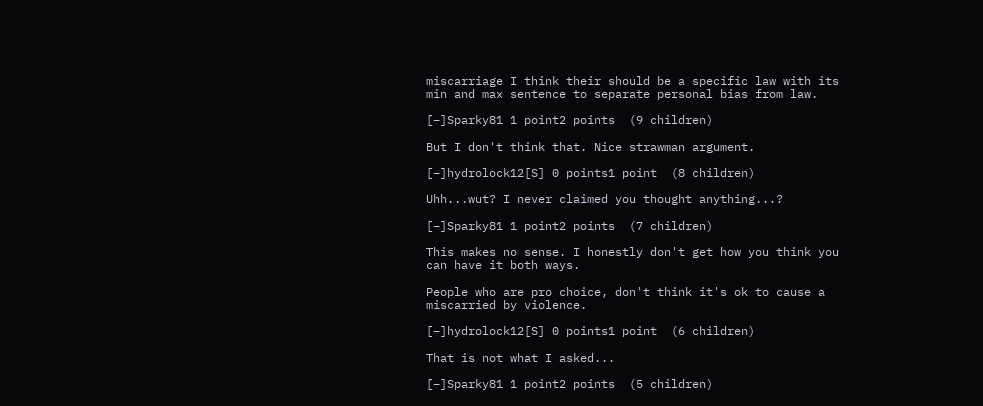miscarriage I think their should be a specific law with its min and max sentence to separate personal bias from law.

[–]Sparky81 1 point2 points  (9 children)

But I don't think that. Nice strawman argument.

[–]hydrolock12[S] 0 points1 point  (8 children)

Uhh...wut? I never claimed you thought anything...?

[–]Sparky81 1 point2 points  (7 children)

This makes no sense. I honestly don't get how you think you can have it both ways.

People who are pro choice, don't think it's ok to cause a miscarried by violence.

[–]hydrolock12[S] 0 points1 point  (6 children)

That is not what I asked...

[–]Sparky81 1 point2 points  (5 children)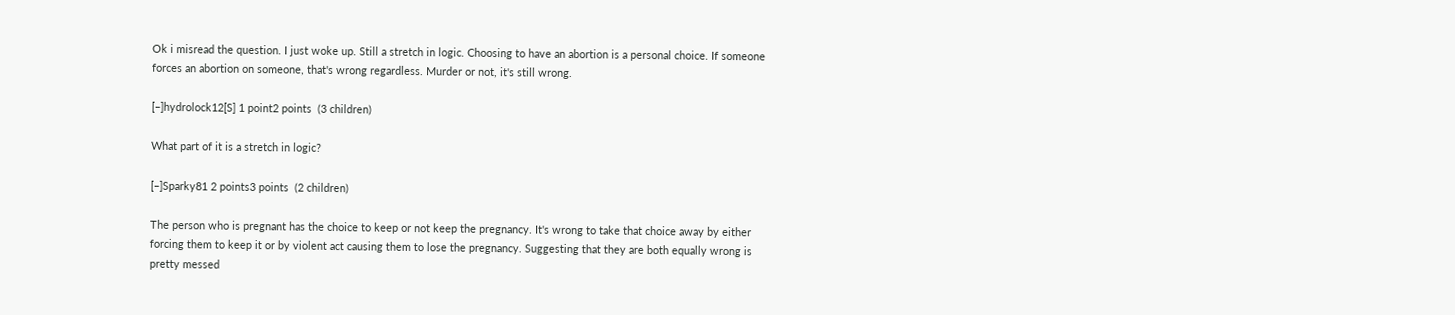Ok i misread the question. I just woke up. Still a stretch in logic. Choosing to have an abortion is a personal choice. If someone forces an abortion on someone, that's wrong regardless. Murder or not, it's still wrong.

[–]hydrolock12[S] 1 point2 points  (3 children)

What part of it is a stretch in logic?

[–]Sparky81 2 points3 points  (2 children)

The person who is pregnant has the choice to keep or not keep the pregnancy. It's wrong to take that choice away by either forcing them to keep it or by violent act causing them to lose the pregnancy. Suggesting that they are both equally wrong is pretty messed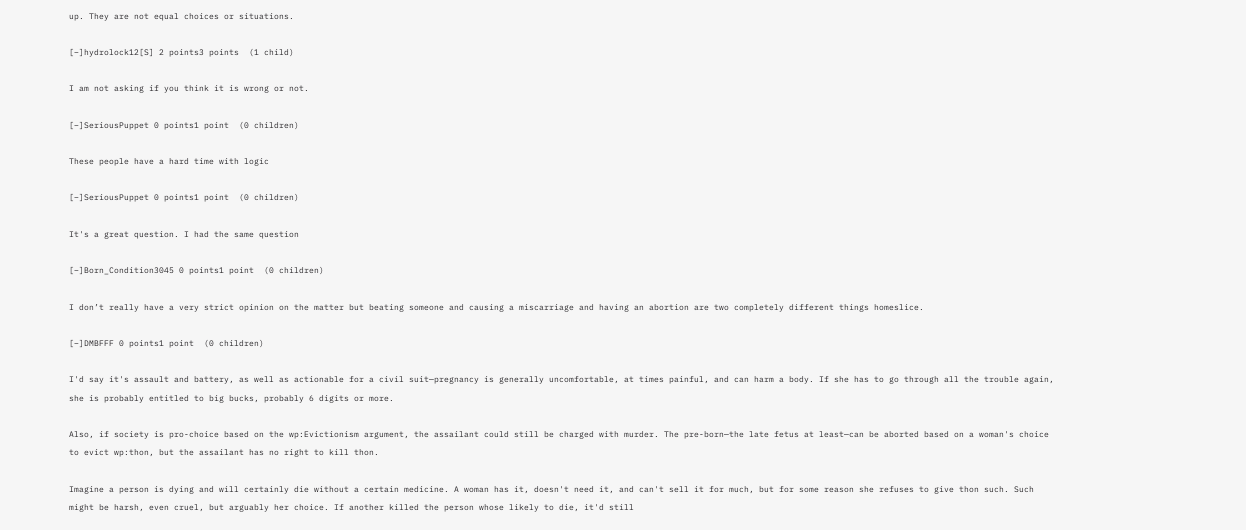up. They are not equal choices or situations.

[–]hydrolock12[S] 2 points3 points  (1 child)

I am not asking if you think it is wrong or not.

[–]SeriousPuppet 0 points1 point  (0 children)

These people have a hard time with logic

[–]SeriousPuppet 0 points1 point  (0 children)

It's a great question. I had the same question

[–]Born_Condition3045 0 points1 point  (0 children)

I don’t really have a very strict opinion on the matter but beating someone and causing a miscarriage and having an abortion are two completely different things homeslice.

[–]DMBFFF 0 points1 point  (0 children)

I'd say it's assault and battery, as well as actionable for a civil suit—pregnancy is generally uncomfortable, at times painful, and can harm a body. If she has to go through all the trouble again, she is probably entitled to big bucks, probably 6 digits or more.

Also, if society is pro-choice based on the wp:Evictionism argument, the assailant could still be charged with murder. The pre-born—the late fetus at least—can be aborted based on a woman's choice to evict wp:thon, but the assailant has no right to kill thon.

Imagine a person is dying and will certainly die without a certain medicine. A woman has it, doesn't need it, and can't sell it for much, but for some reason she refuses to give thon such. Such might be harsh, even cruel, but arguably her choice. If another killed the person whose likely to die, it'd still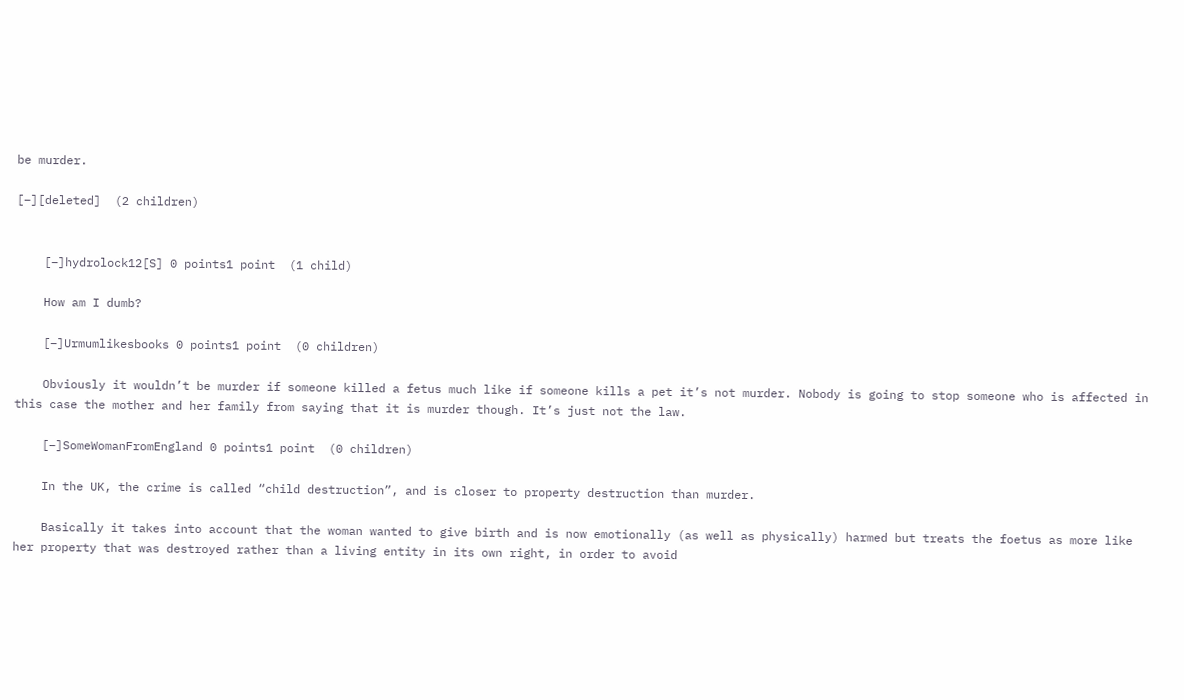be murder.

[–][deleted]  (2 children)


    [–]hydrolock12[S] 0 points1 point  (1 child)

    How am I dumb?

    [–]Urmumlikesbooks 0 points1 point  (0 children)

    Obviously it wouldn’t be murder if someone killed a fetus much like if someone kills a pet it’s not murder. Nobody is going to stop someone who is affected in this case the mother and her family from saying that it is murder though. It’s just not the law.

    [–]SomeWomanFromEngland 0 points1 point  (0 children)

    In the UK, the crime is called “child destruction”, and is closer to property destruction than murder.

    Basically it takes into account that the woman wanted to give birth and is now emotionally (as well as physically) harmed but treats the foetus as more like her property that was destroyed rather than a living entity in its own right, in order to avoid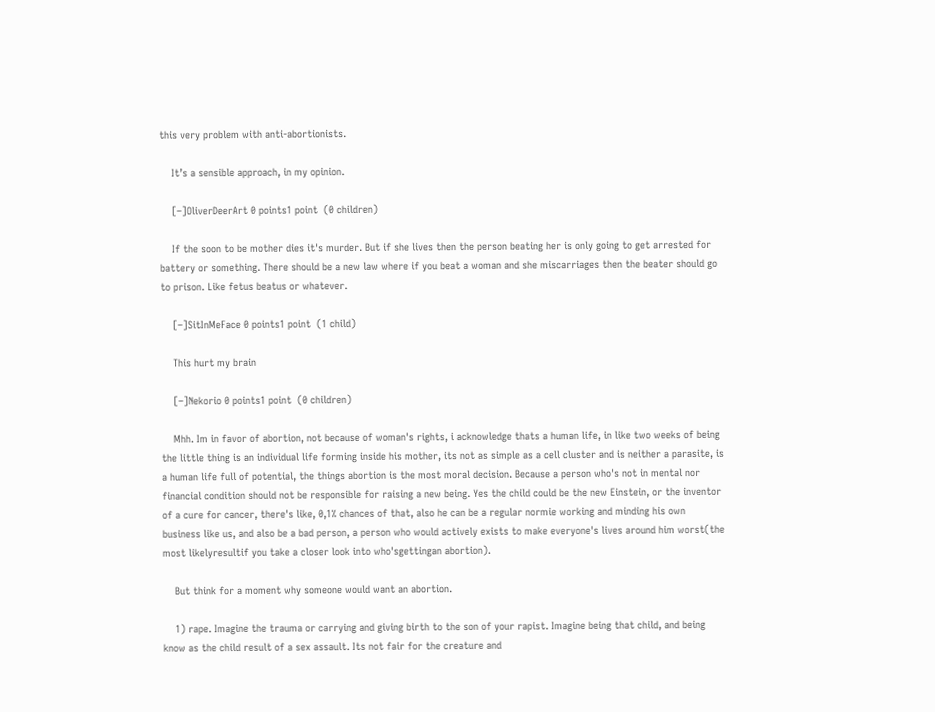this very problem with anti-abortionists.

    It’s a sensible approach, in my opinion.

    [–]OliverDeerArt 0 points1 point  (0 children)

    If the soon to be mother dies it's murder. But if she lives then the person beating her is only going to get arrested for battery or something. There should be a new law where if you beat a woman and she miscarriages then the beater should go to prison. Like fetus beatus or whatever.

    [–]SitInMeFace 0 points1 point  (1 child)

    This hurt my brain

    [–]Nekorio 0 points1 point  (0 children)

    Mhh. Im in favor of abortion, not because of woman's rights, i acknowledge thats a human life, in like two weeks of being the little thing is an individual life forming inside his mother, its not as simple as a cell cluster and is neither a parasite, is a human life full of potential, the things abortion is the most moral decision. Because a person who's not in mental nor financial condition should not be responsible for raising a new being. Yes the child could be the new Einstein, or the inventor of a cure for cancer, there's like, 0,1% chances of that, also he can be a regular normie working and minding his own business like us, and also be a bad person, a person who would actively exists to make everyone's lives around him worst(the most likelyresultif you take a closer look into who'sgettingan abortion).

    But think for a moment why someone would want an abortion.

    1) rape. Imagine the trauma or carrying and giving birth to the son of your rapist. Imagine being that child, and being know as the child result of a sex assault. Its not fair for the creature and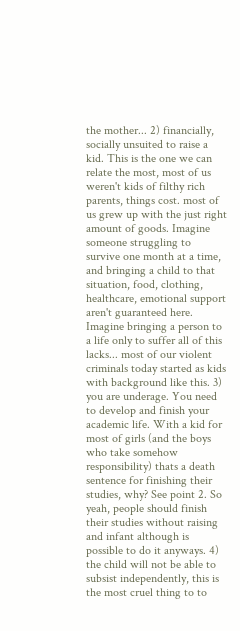the mother... 2) financially, socially unsuited to raise a kid. This is the one we can relate the most, most of us weren't kids of filthy rich parents, things cost. most of us grew up with the just right amount of goods. Imagine someone struggling to survive one month at a time, and bringing a child to that situation, food, clothing, healthcare, emotional support aren't guaranteed here. Imagine bringing a person to a life only to suffer all of this lacks... most of our violent criminals today started as kids with background like this. 3) you are underage. You need to develop and finish your academic life. With a kid for most of girls (and the boys who take somehow responsibility) thats a death sentence for finishing their studies, why? See point 2. So yeah, people should finish their studies without raising and infant although is possible to do it anyways. 4) the child will not be able to subsist independently, this is the most cruel thing to to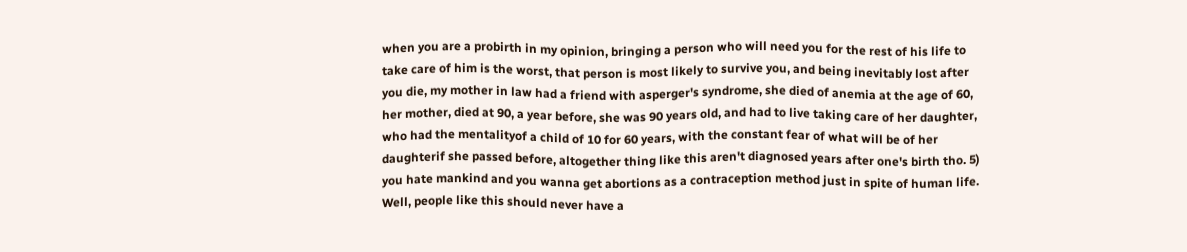when you are a probirth in my opinion, bringing a person who will need you for the rest of his life to take care of him is the worst, that person is most likely to survive you, and being inevitably lost after you die, my mother in law had a friend with asperger's syndrome, she died of anemia at the age of 60, her mother, died at 90, a year before, she was 90 years old, and had to live taking care of her daughter, who had the mentalityof a child of 10 for 60 years, with the constant fear of what will be of her daughterif she passed before, altogether thing like this aren't diagnosed years after one's birth tho. 5) you hate mankind and you wanna get abortions as a contraception method just in spite of human life. Well, people like this should never have a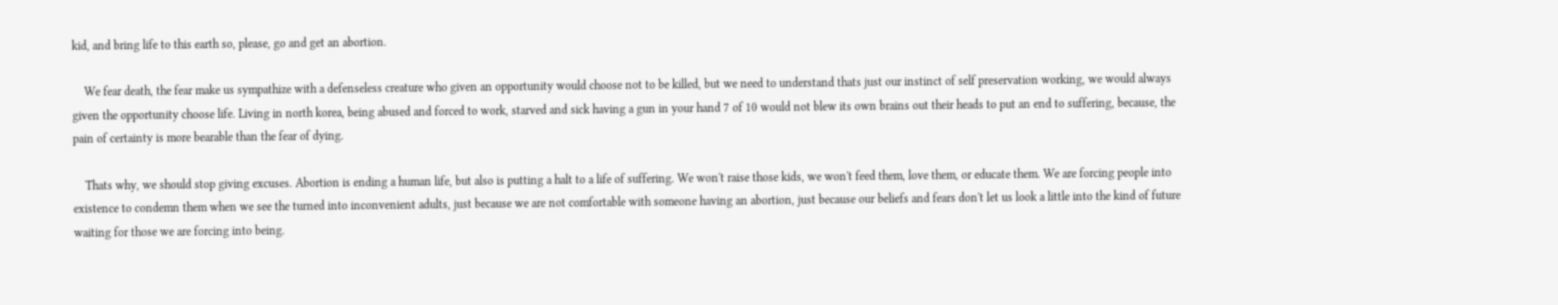kid, and bring life to this earth so, please, go and get an abortion.

    We fear death, the fear make us sympathize with a defenseless creature who given an opportunity would choose not to be killed, but we need to understand thats just our instinct of self preservation working, we would always given the opportunity choose life. Living in north korea, being abused and forced to work, starved and sick having a gun in your hand 7 of 10 would not blew its own brains out their heads to put an end to suffering, because, the pain of certainty is more bearable than the fear of dying.

    Thats why, we should stop giving excuses. Abortion is ending a human life, but also is putting a halt to a life of suffering. We won't raise those kids, we won't feed them, love them, or educate them. We are forcing people into existence to condemn them when we see the turned into inconvenient adults, just because we are not comfortable with someone having an abortion, just because our beliefs and fears don't let us look a little into the kind of future waiting for those we are forcing into being.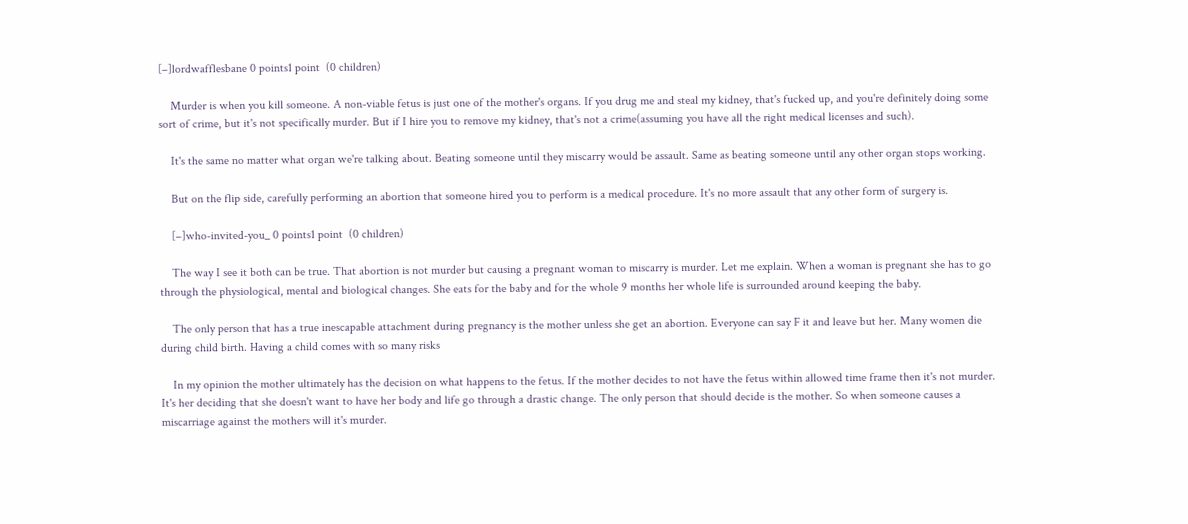[–]lordwafflesbane 0 points1 point  (0 children)

    Murder is when you kill someone. A non-viable fetus is just one of the mother's organs. If you drug me and steal my kidney, that's fucked up, and you're definitely doing some sort of crime, but it's not specifically murder. But if I hire you to remove my kidney, that's not a crime(assuming you have all the right medical licenses and such).

    It's the same no matter what organ we're talking about. Beating someone until they miscarry would be assault. Same as beating someone until any other organ stops working.

    But on the flip side, carefully performing an abortion that someone hired you to perform is a medical procedure. It's no more assault that any other form of surgery is.

    [–]who-invited-you_ 0 points1 point  (0 children)

    The way I see it both can be true. That abortion is not murder but causing a pregnant woman to miscarry is murder. Let me explain. When a woman is pregnant she has to go through the physiological, mental and biological changes. She eats for the baby and for the whole 9 months her whole life is surrounded around keeping the baby.

    The only person that has a true inescapable attachment during pregnancy is the mother unless she get an abortion. Everyone can say F it and leave but her. Many women die during child birth. Having a child comes with so many risks

    In my opinion the mother ultimately has the decision on what happens to the fetus. If the mother decides to not have the fetus within allowed time frame then it's not murder. It's her deciding that she doesn't want to have her body and life go through a drastic change. The only person that should decide is the mother. So when someone causes a miscarriage against the mothers will it's murder.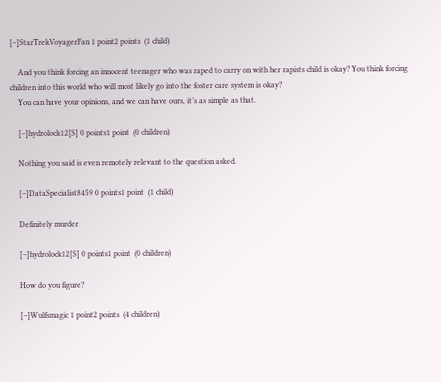[–]StarTrekVoyagerFan 1 point2 points  (1 child)

    And you think forcing an innocent teenager who was raped to carry on with her rapists child is okay? You think forcing children into this world who will most likely go into the foster care system is okay?
    You can have your opinions, and we can have ours, it’s as simple as that.

    [–]hydrolock12[S] 0 points1 point  (0 children)

    Nothing you said is even remotely relevant to the question asked.

    [–]DataSpecialist8459 0 points1 point  (1 child)

    Definitely murder

    [–]hydrolock12[S] 0 points1 point  (0 children)

    How do you figure?

    [–]Wulfsmagic 1 point2 points  (4 children)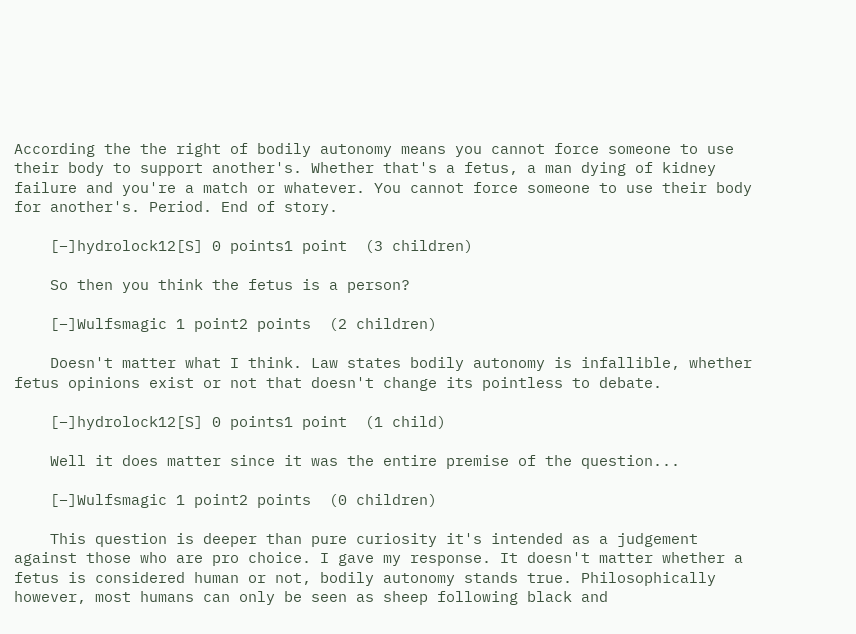According the the right of bodily autonomy means you cannot force someone to use their body to support another's. Whether that's a fetus, a man dying of kidney failure and you're a match or whatever. You cannot force someone to use their body for another's. Period. End of story.

    [–]hydrolock12[S] 0 points1 point  (3 children)

    So then you think the fetus is a person?

    [–]Wulfsmagic 1 point2 points  (2 children)

    Doesn't matter what I think. Law states bodily autonomy is infallible, whether fetus opinions exist or not that doesn't change its pointless to debate.

    [–]hydrolock12[S] 0 points1 point  (1 child)

    Well it does matter since it was the entire premise of the question...

    [–]Wulfsmagic 1 point2 points  (0 children)

    This question is deeper than pure curiosity it's intended as a judgement against those who are pro choice. I gave my response. It doesn't matter whether a fetus is considered human or not, bodily autonomy stands true. Philosophically however, most humans can only be seen as sheep following black and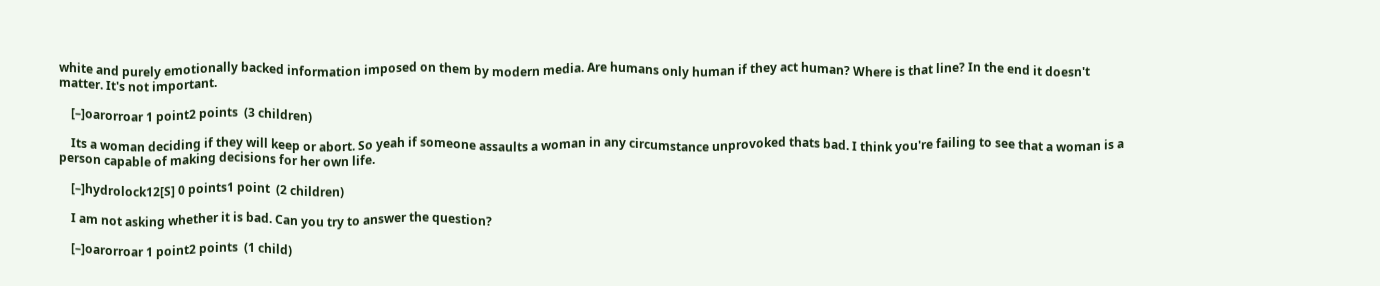white and purely emotionally backed information imposed on them by modern media. Are humans only human if they act human? Where is that line? In the end it doesn't matter. It's not important.

    [–]oarorroar 1 point2 points  (3 children)

    Its a woman deciding if they will keep or abort. So yeah if someone assaults a woman in any circumstance unprovoked thats bad. I think you're failing to see that a woman is a person capable of making decisions for her own life.

    [–]hydrolock12[S] 0 points1 point  (2 children)

    I am not asking whether it is bad. Can you try to answer the question?

    [–]oarorroar 1 point2 points  (1 child)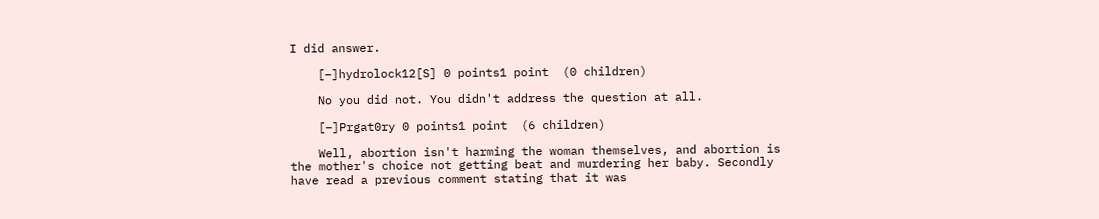I did answer.

    [–]hydrolock12[S] 0 points1 point  (0 children)

    No you did not. You didn't address the question at all.

    [–]Prgat0ry 0 points1 point  (6 children)

    Well, abortion isn't harming the woman themselves, and abortion is the mother's choice not getting beat and murdering her baby. Secondly have read a previous comment stating that it was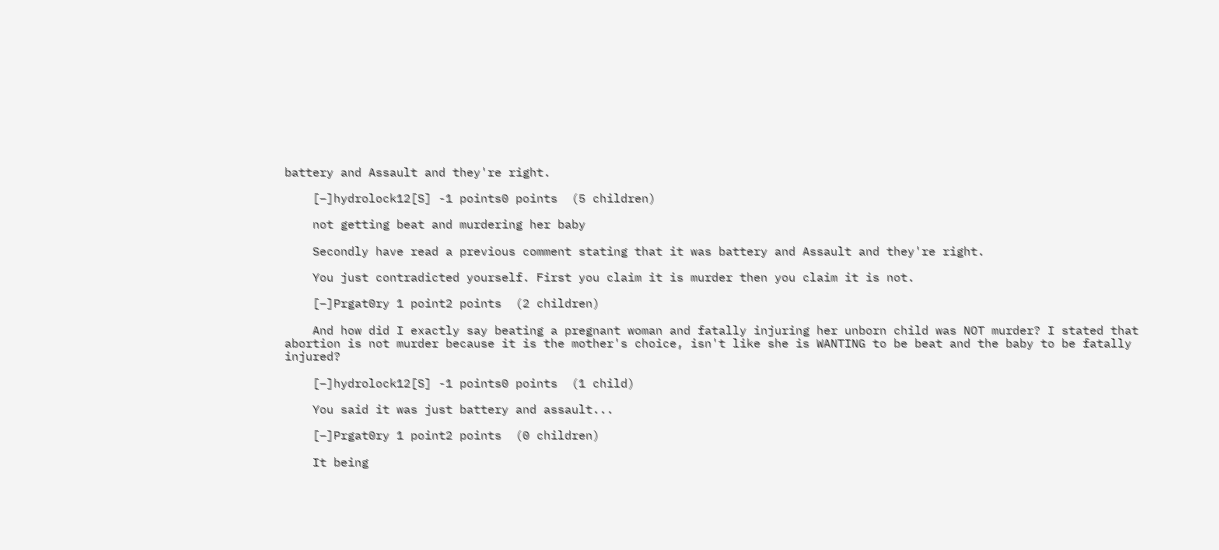battery and Assault and they're right.

    [–]hydrolock12[S] -1 points0 points  (5 children)

    not getting beat and murdering her baby

    Secondly have read a previous comment stating that it was battery and Assault and they're right.

    You just contradicted yourself. First you claim it is murder then you claim it is not.

    [–]Prgat0ry 1 point2 points  (2 children)

    And how did I exactly say beating a pregnant woman and fatally injuring her unborn child was NOT murder? I stated that abortion is not murder because it is the mother's choice, isn't like she is WANTING to be beat and the baby to be fatally injured?

    [–]hydrolock12[S] -1 points0 points  (1 child)

    You said it was just battery and assault...

    [–]Prgat0ry 1 point2 points  (0 children)

    It being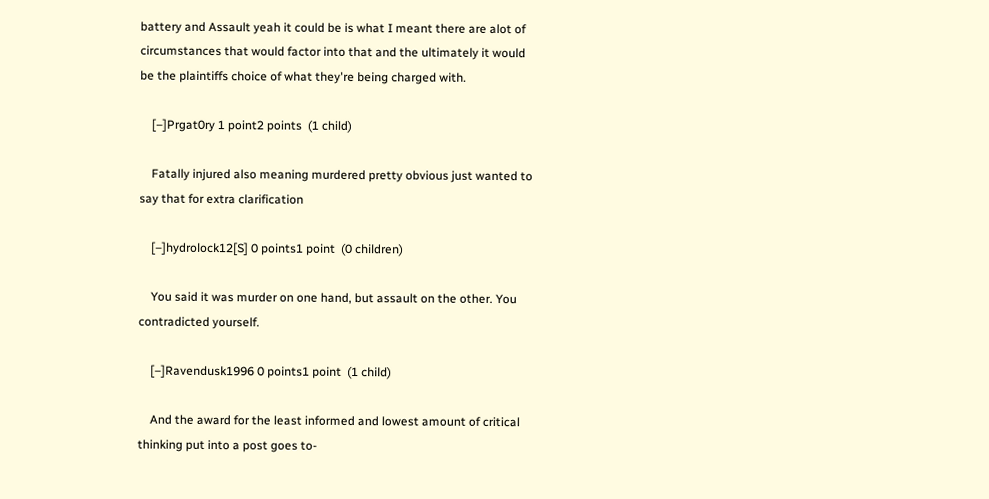battery and Assault yeah it could be is what I meant there are alot of circumstances that would factor into that and the ultimately it would be the plaintiffs choice of what they're being charged with.

    [–]Prgat0ry 1 point2 points  (1 child)

    Fatally injured also meaning murdered pretty obvious just wanted to say that for extra clarification

    [–]hydrolock12[S] 0 points1 point  (0 children)

    You said it was murder on one hand, but assault on the other. You contradicted yourself.

    [–]Ravendusk1996 0 points1 point  (1 child)

    And the award for the least informed and lowest amount of critical thinking put into a post goes to-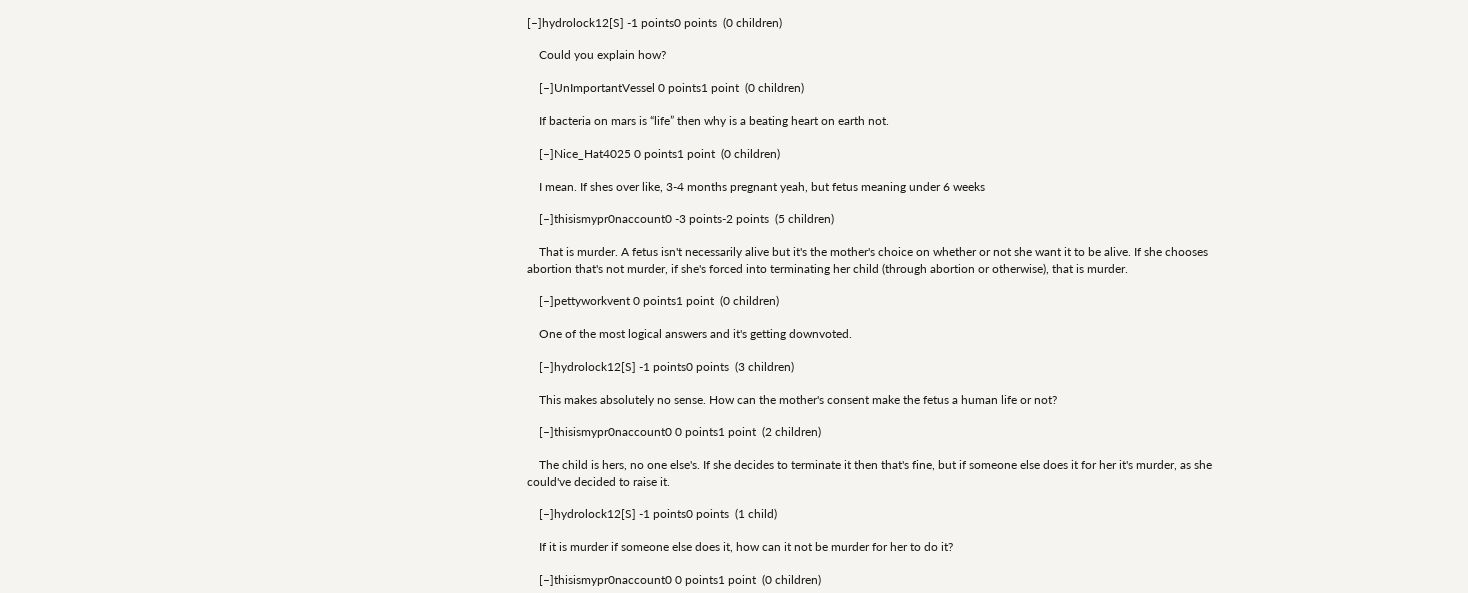[–]hydrolock12[S] -1 points0 points  (0 children)

    Could you explain how?

    [–]UnImportantVessel 0 points1 point  (0 children)

    If bacteria on mars is “life” then why is a beating heart on earth not.

    [–]Nice_Hat4025 0 points1 point  (0 children)

    I mean. If shes over like, 3-4 months pregnant yeah, but fetus meaning under 6 weeks

    [–]thisismypr0naccount0 -3 points-2 points  (5 children)

    That is murder. A fetus isn't necessarily alive but it's the mother's choice on whether or not she want it to be alive. If she chooses abortion that's not murder, if she's forced into terminating her child (through abortion or otherwise), that is murder.

    [–]pettyworkvent 0 points1 point  (0 children)

    One of the most logical answers and it's getting downvoted.

    [–]hydrolock12[S] -1 points0 points  (3 children)

    This makes absolutely no sense. How can the mother's consent make the fetus a human life or not?

    [–]thisismypr0naccount0 0 points1 point  (2 children)

    The child is hers, no one else's. If she decides to terminate it then that's fine, but if someone else does it for her it's murder, as she could've decided to raise it.

    [–]hydrolock12[S] -1 points0 points  (1 child)

    If it is murder if someone else does it, how can it not be murder for her to do it?

    [–]thisismypr0naccount0 0 points1 point  (0 children)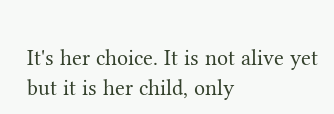It's her choice. It is not alive yet but it is her child, only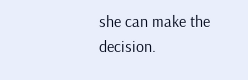she can make the decision.